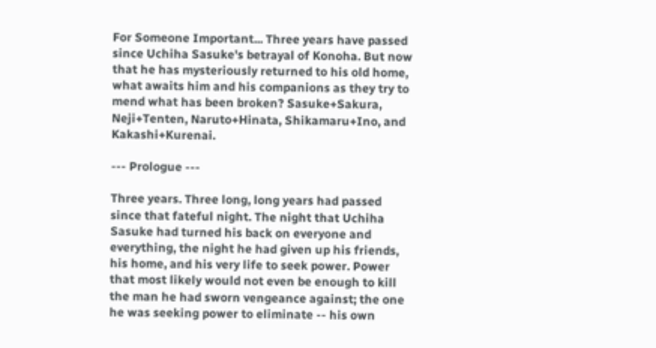For Someone Important... Three years have passed since Uchiha Sasuke's betrayal of Konoha. But now that he has mysteriously returned to his old home, what awaits him and his companions as they try to mend what has been broken? Sasuke+Sakura, Neji+Tenten, Naruto+Hinata, Shikamaru+Ino, and Kakashi+Kurenai.

--- Prologue ---

Three years. Three long, long years had passed since that fateful night. The night that Uchiha Sasuke had turned his back on everyone and everything, the night he had given up his friends, his home, and his very life to seek power. Power that most likely would not even be enough to kill the man he had sworn vengeance against; the one he was seeking power to eliminate -- his own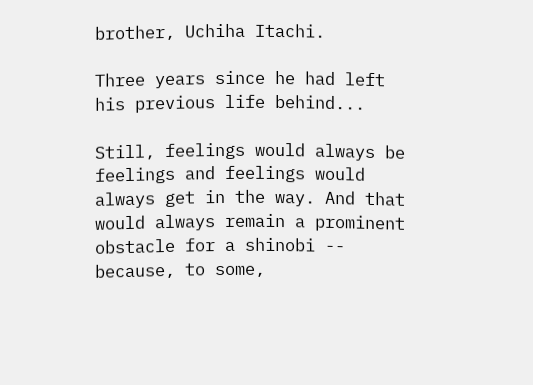brother, Uchiha Itachi.

Three years since he had left his previous life behind...

Still, feelings would always be feelings and feelings would always get in the way. And that would always remain a prominent obstacle for a shinobi -- because, to some,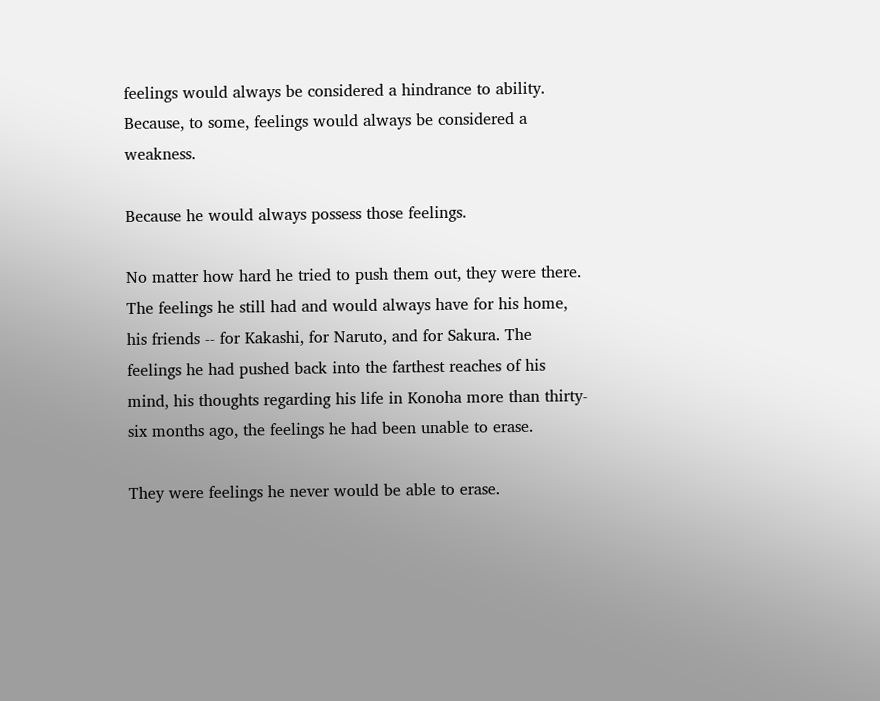feelings would always be considered a hindrance to ability. Because, to some, feelings would always be considered a weakness.

Because he would always possess those feelings.

No matter how hard he tried to push them out, they were there. The feelings he still had and would always have for his home, his friends -- for Kakashi, for Naruto, and for Sakura. The feelings he had pushed back into the farthest reaches of his mind, his thoughts regarding his life in Konoha more than thirty-six months ago, the feelings he had been unable to erase.

They were feelings he never would be able to erase.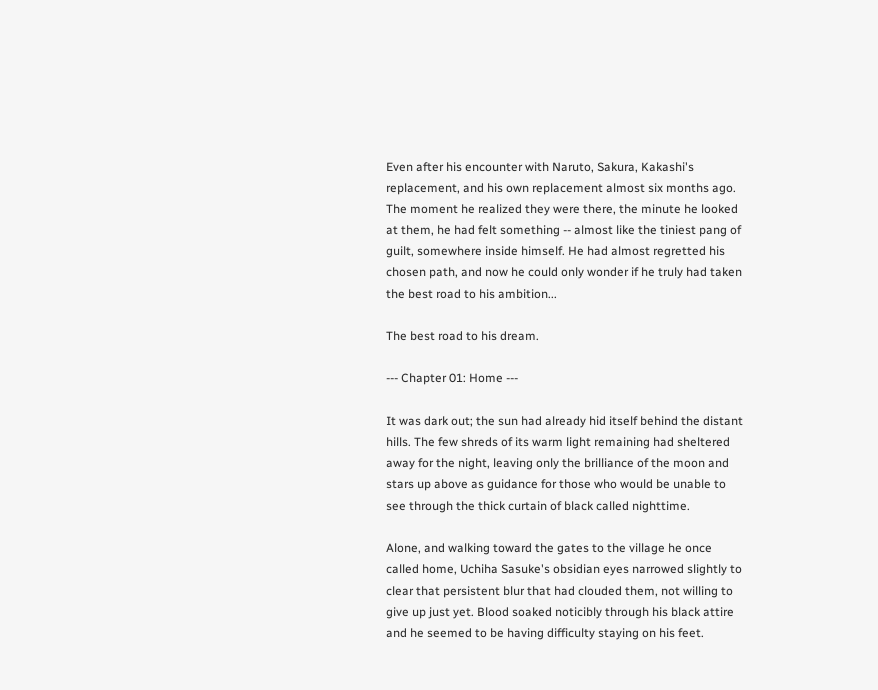Even after his encounter with Naruto, Sakura, Kakashi's replacement, and his own replacement almost six months ago. The moment he realized they were there, the minute he looked at them, he had felt something -- almost like the tiniest pang of guilt, somewhere inside himself. He had almost regretted his chosen path, and now he could only wonder if he truly had taken the best road to his ambition...

The best road to his dream.

--- Chapter 01: Home ---

It was dark out; the sun had already hid itself behind the distant hills. The few shreds of its warm light remaining had sheltered away for the night, leaving only the brilliance of the moon and stars up above as guidance for those who would be unable to see through the thick curtain of black called nighttime.

Alone, and walking toward the gates to the village he once called home, Uchiha Sasuke's obsidian eyes narrowed slightly to clear that persistent blur that had clouded them, not willing to give up just yet. Blood soaked noticibly through his black attire and he seemed to be having difficulty staying on his feet.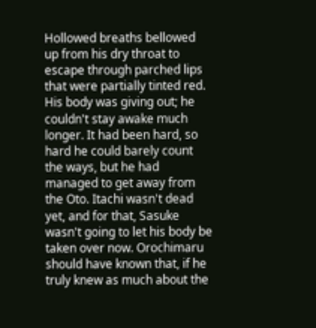Hollowed breaths bellowed up from his dry throat to escape through parched lips that were partially tinted red. His body was giving out; he couldn't stay awake much longer. It had been hard, so hard he could barely count the ways, but he had managed to get away from the Oto. Itachi wasn't dead yet, and for that, Sasuke wasn't going to let his body be taken over now. Orochimaru should have known that, if he truly knew as much about the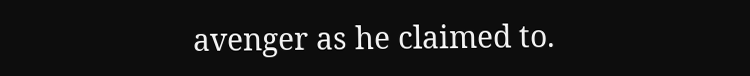avenger as he claimed to.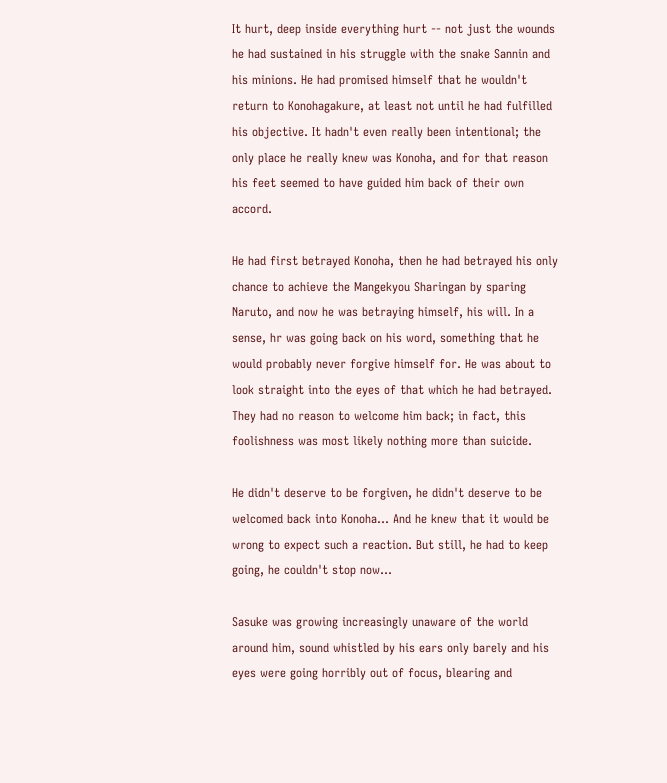It hurt, deep inside everything hurt -- not just the wounds he had sustained in his struggle with the snake Sannin and his minions. He had promised himself that he wouldn't return to Konohagakure, at least not until he had fulfilled his objective. It hadn't even really been intentional; the only place he really knew was Konoha, and for that reason his feet seemed to have guided him back of their own accord.

He had first betrayed Konoha, then he had betrayed his only chance to achieve the Mangekyou Sharingan by sparing Naruto, and now he was betraying himself, his will. In a sense, hr was going back on his word, something that he would probably never forgive himself for. He was about to look straight into the eyes of that which he had betrayed. They had no reason to welcome him back; in fact, this foolishness was most likely nothing more than suicide.

He didn't deserve to be forgiven, he didn't deserve to be welcomed back into Konoha... And he knew that it would be wrong to expect such a reaction. But still, he had to keep going, he couldn't stop now...

Sasuke was growing increasingly unaware of the world around him, sound whistled by his ears only barely and his eyes were going horribly out of focus, blearing and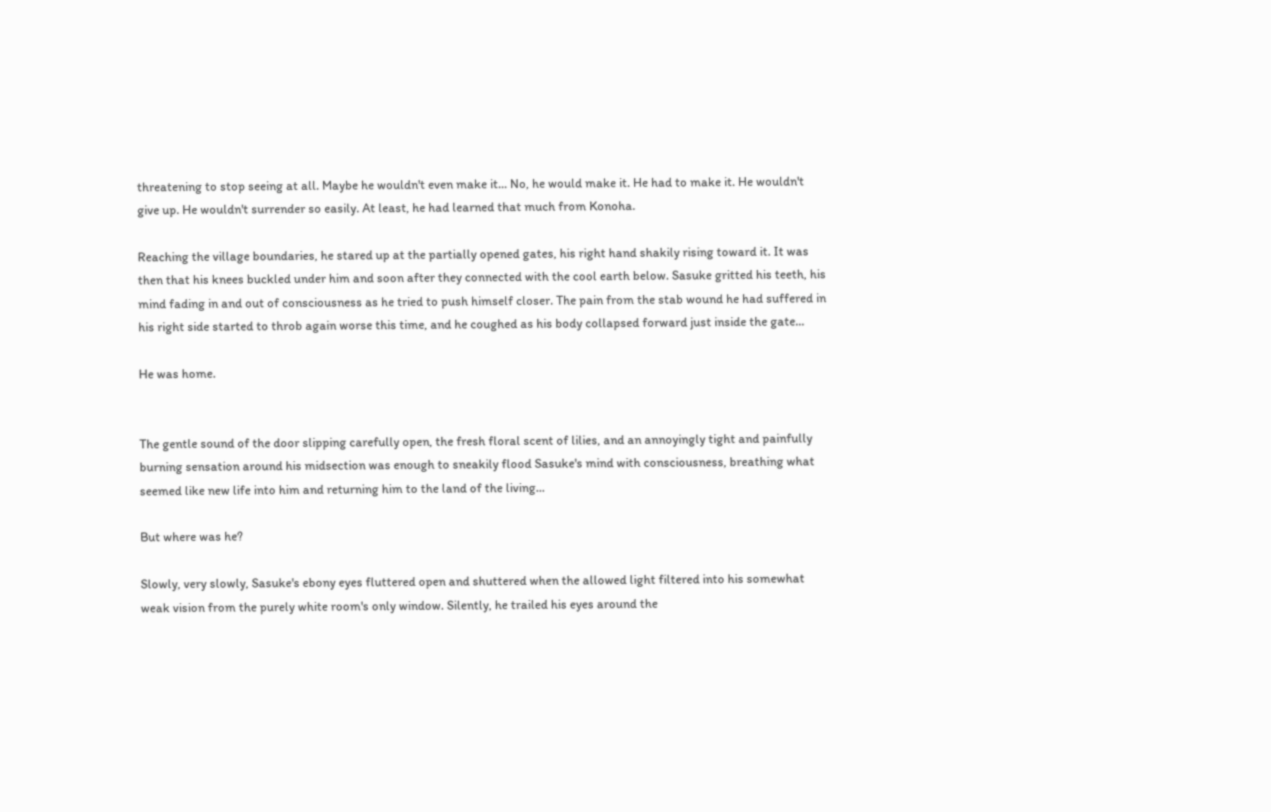threatening to stop seeing at all. Maybe he wouldn't even make it... No, he would make it. He had to make it. He wouldn't give up. He wouldn't surrender so easily. At least, he had learned that much from Konoha.

Reaching the village boundaries, he stared up at the partially opened gates, his right hand shakily rising toward it. It was then that his knees buckled under him and soon after they connected with the cool earth below. Sasuke gritted his teeth, his mind fading in and out of consciousness as he tried to push himself closer. The pain from the stab wound he had suffered in his right side started to throb again worse this time, and he coughed as his body collapsed forward just inside the gate...

He was home.


The gentle sound of the door slipping carefully open, the fresh floral scent of lilies, and an annoyingly tight and painfully burning sensation around his midsection was enough to sneakily flood Sasuke's mind with consciousness, breathing what seemed like new life into him and returning him to the land of the living...

But where was he?

Slowly, very slowly, Sasuke's ebony eyes fluttered open and shuttered when the allowed light filtered into his somewhat weak vision from the purely white room's only window. Silently, he trailed his eyes around the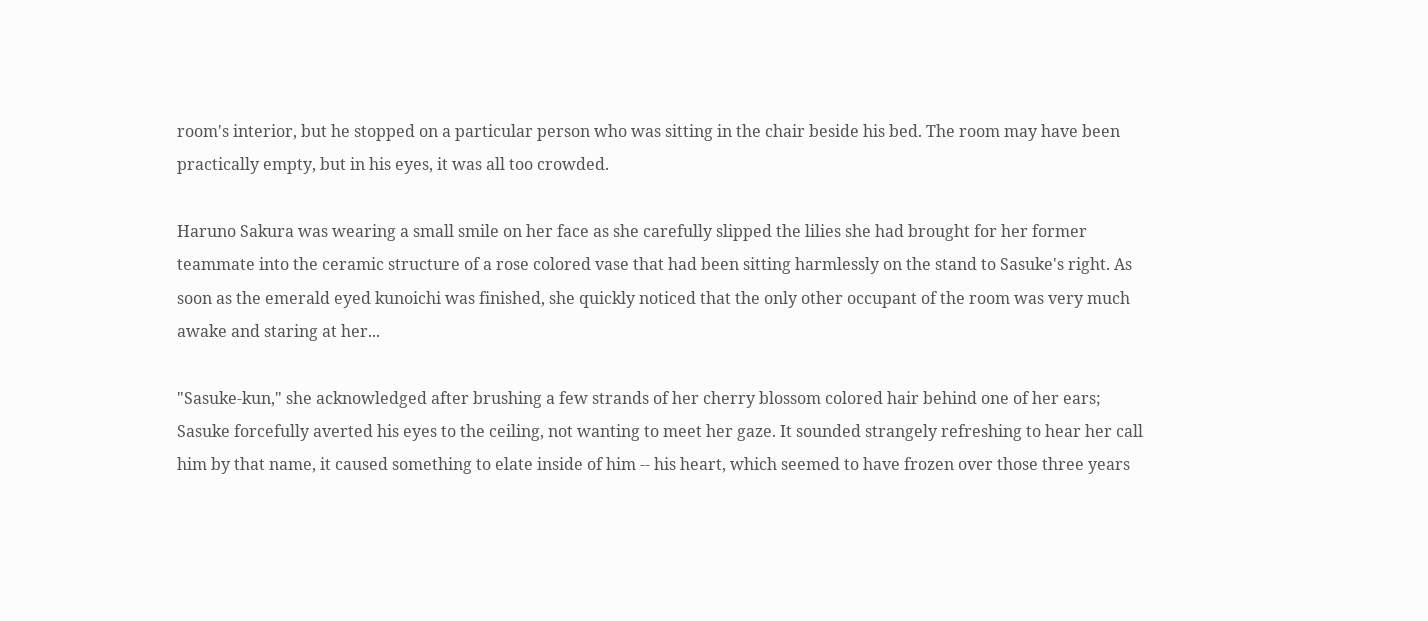room's interior, but he stopped on a particular person who was sitting in the chair beside his bed. The room may have been practically empty, but in his eyes, it was all too crowded.

Haruno Sakura was wearing a small smile on her face as she carefully slipped the lilies she had brought for her former teammate into the ceramic structure of a rose colored vase that had been sitting harmlessly on the stand to Sasuke's right. As soon as the emerald eyed kunoichi was finished, she quickly noticed that the only other occupant of the room was very much awake and staring at her...

"Sasuke-kun," she acknowledged after brushing a few strands of her cherry blossom colored hair behind one of her ears; Sasuke forcefully averted his eyes to the ceiling, not wanting to meet her gaze. It sounded strangely refreshing to hear her call him by that name, it caused something to elate inside of him -- his heart, which seemed to have frozen over those three years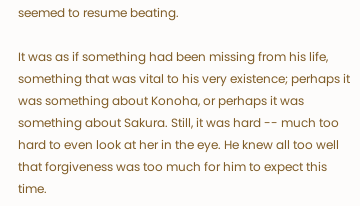seemed to resume beating.

It was as if something had been missing from his life, something that was vital to his very existence; perhaps it was something about Konoha, or perhaps it was something about Sakura. Still, it was hard -- much too hard to even look at her in the eye. He knew all too well that forgiveness was too much for him to expect this time.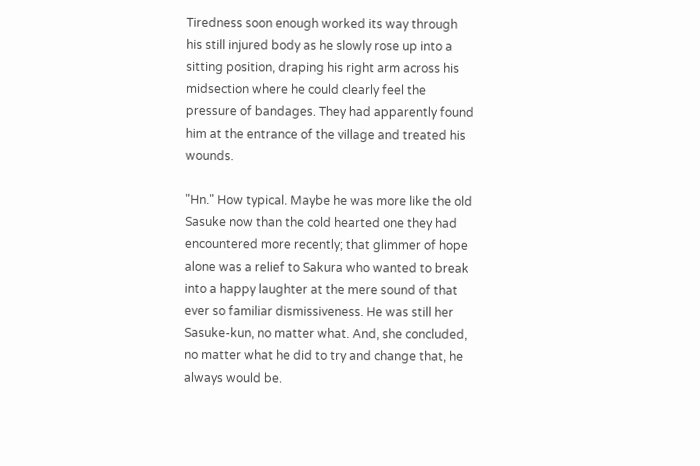Tiredness soon enough worked its way through his still injured body as he slowly rose up into a sitting position, draping his right arm across his midsection where he could clearly feel the pressure of bandages. They had apparently found him at the entrance of the village and treated his wounds.

"Hn." How typical. Maybe he was more like the old Sasuke now than the cold hearted one they had encountered more recently; that glimmer of hope alone was a relief to Sakura who wanted to break into a happy laughter at the mere sound of that ever so familiar dismissiveness. He was still her Sasuke-kun, no matter what. And, she concluded, no matter what he did to try and change that, he always would be.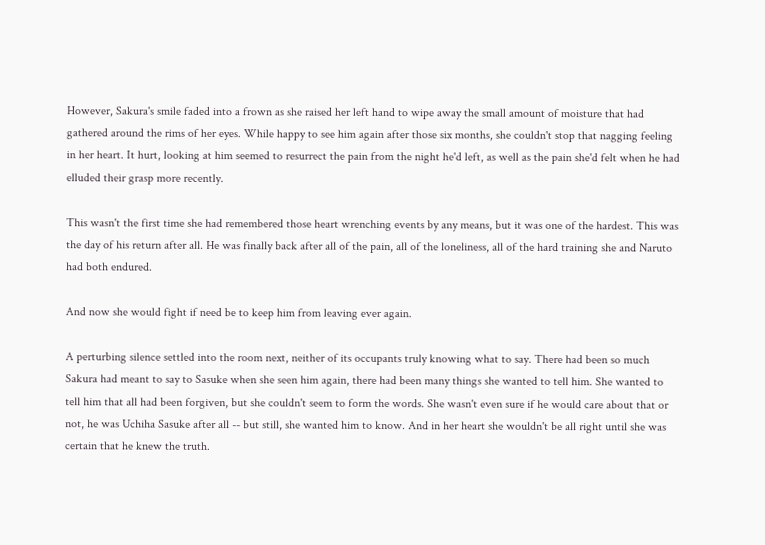However, Sakura's smile faded into a frown as she raised her left hand to wipe away the small amount of moisture that had gathered around the rims of her eyes. While happy to see him again after those six months, she couldn't stop that nagging feeling in her heart. It hurt, looking at him seemed to resurrect the pain from the night he'd left, as well as the pain she'd felt when he had elluded their grasp more recently.

This wasn't the first time she had remembered those heart wrenching events by any means, but it was one of the hardest. This was the day of his return after all. He was finally back after all of the pain, all of the loneliness, all of the hard training she and Naruto had both endured.

And now she would fight if need be to keep him from leaving ever again.

A perturbing silence settled into the room next, neither of its occupants truly knowing what to say. There had been so much Sakura had meant to say to Sasuke when she seen him again, there had been many things she wanted to tell him. She wanted to tell him that all had been forgiven, but she couldn't seem to form the words. She wasn't even sure if he would care about that or not, he was Uchiha Sasuke after all -- but still, she wanted him to know. And in her heart she wouldn't be all right until she was certain that he knew the truth.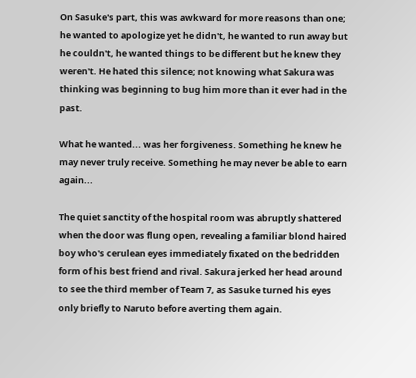On Sasuke's part, this was awkward for more reasons than one; he wanted to apologize yet he didn't, he wanted to run away but he couldn't, he wanted things to be different but he knew they weren't. He hated this silence; not knowing what Sakura was thinking was beginning to bug him more than it ever had in the past.

What he wanted... was her forgiveness. Something he knew he may never truly receive. Something he may never be able to earn again...

The quiet sanctity of the hospital room was abruptly shattered when the door was flung open, revealing a familiar blond haired boy who's cerulean eyes immediately fixated on the bedridden form of his best friend and rival. Sakura jerked her head around to see the third member of Team 7, as Sasuke turned his eyes only briefly to Naruto before averting them again.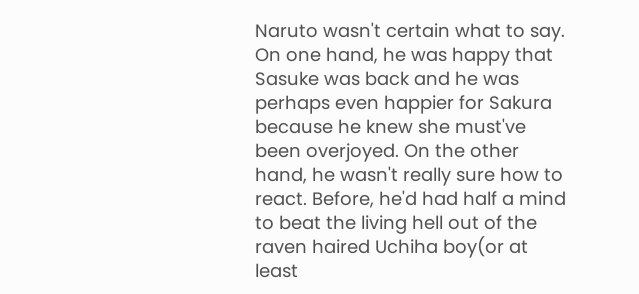Naruto wasn't certain what to say. On one hand, he was happy that Sasuke was back and he was perhaps even happier for Sakura because he knew she must've been overjoyed. On the other hand, he wasn't really sure how to react. Before, he'd had half a mind to beat the living hell out of the raven haired Uchiha boy(or at least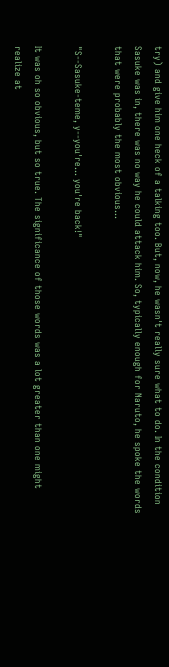try) and give him one heck of a talking too. But, now, he wasn't really sure what to do. In the condition Sasuke was in, there was no way he could attack him. So, typically enough for Naruto, he spoke the words that were probably the most obvious...

"S--Sasuke-teme, y--you're... you're back!"

It was oh so obvious, but so true. The significance of those words was a lot greater than one might realize at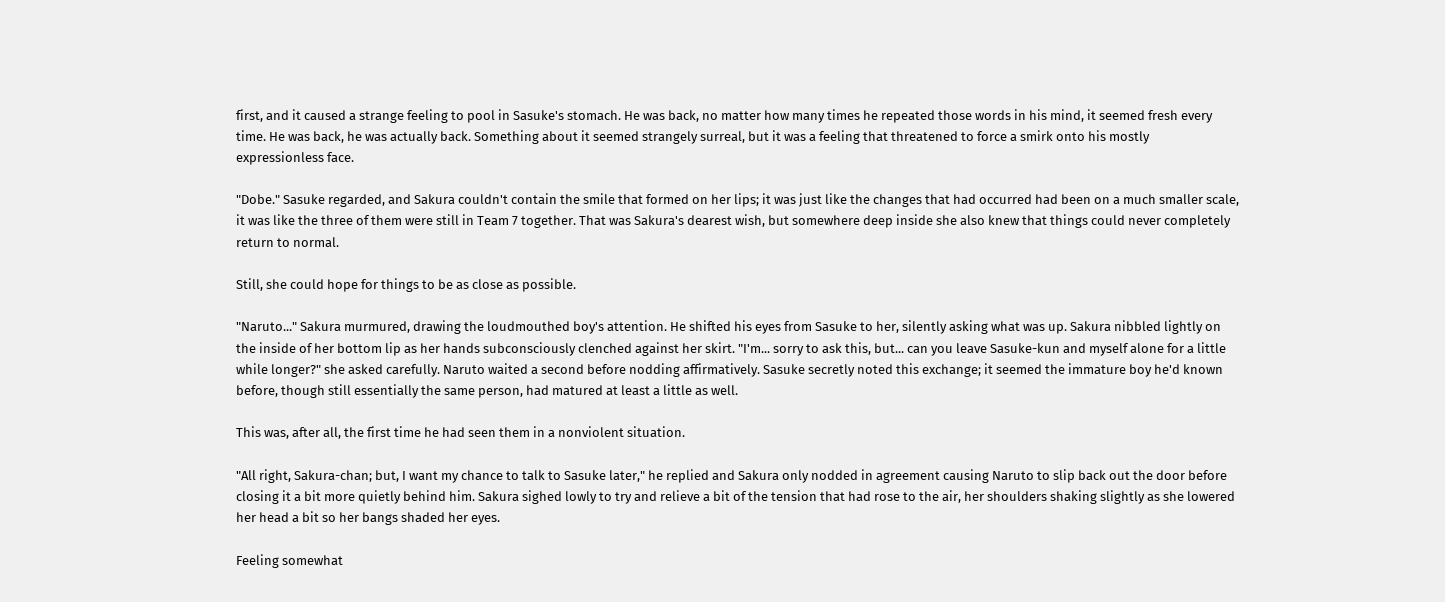first, and it caused a strange feeling to pool in Sasuke's stomach. He was back, no matter how many times he repeated those words in his mind, it seemed fresh every time. He was back, he was actually back. Something about it seemed strangely surreal, but it was a feeling that threatened to force a smirk onto his mostly expressionless face.

"Dobe." Sasuke regarded, and Sakura couldn't contain the smile that formed on her lips; it was just like the changes that had occurred had been on a much smaller scale, it was like the three of them were still in Team 7 together. That was Sakura's dearest wish, but somewhere deep inside she also knew that things could never completely return to normal.

Still, she could hope for things to be as close as possible.

"Naruto..." Sakura murmured, drawing the loudmouthed boy's attention. He shifted his eyes from Sasuke to her, silently asking what was up. Sakura nibbled lightly on the inside of her bottom lip as her hands subconsciously clenched against her skirt. "I'm... sorry to ask this, but... can you leave Sasuke-kun and myself alone for a little while longer?" she asked carefully. Naruto waited a second before nodding affirmatively. Sasuke secretly noted this exchange; it seemed the immature boy he'd known before, though still essentially the same person, had matured at least a little as well.

This was, after all, the first time he had seen them in a nonviolent situation.

"All right, Sakura-chan; but, I want my chance to talk to Sasuke later," he replied and Sakura only nodded in agreement causing Naruto to slip back out the door before closing it a bit more quietly behind him. Sakura sighed lowly to try and relieve a bit of the tension that had rose to the air, her shoulders shaking slightly as she lowered her head a bit so her bangs shaded her eyes.

Feeling somewhat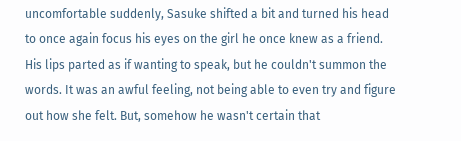uncomfortable suddenly, Sasuke shifted a bit and turned his head to once again focus his eyes on the girl he once knew as a friend. His lips parted as if wanting to speak, but he couldn't summon the words. It was an awful feeling, not being able to even try and figure out how she felt. But, somehow he wasn't certain that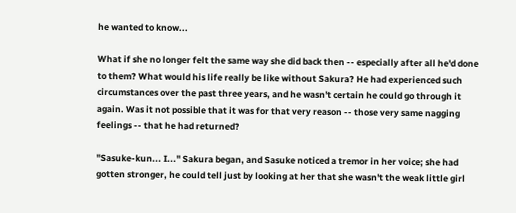he wanted to know...

What if she no longer felt the same way she did back then -- especially after all he'd done to them? What would his life really be like without Sakura? He had experienced such circumstances over the past three years, and he wasn't certain he could go through it again. Was it not possible that it was for that very reason -- those very same nagging feelings -- that he had returned?

"Sasuke-kun... I..." Sakura began, and Sasuke noticed a tremor in her voice; she had gotten stronger, he could tell just by looking at her that she wasn't the weak little girl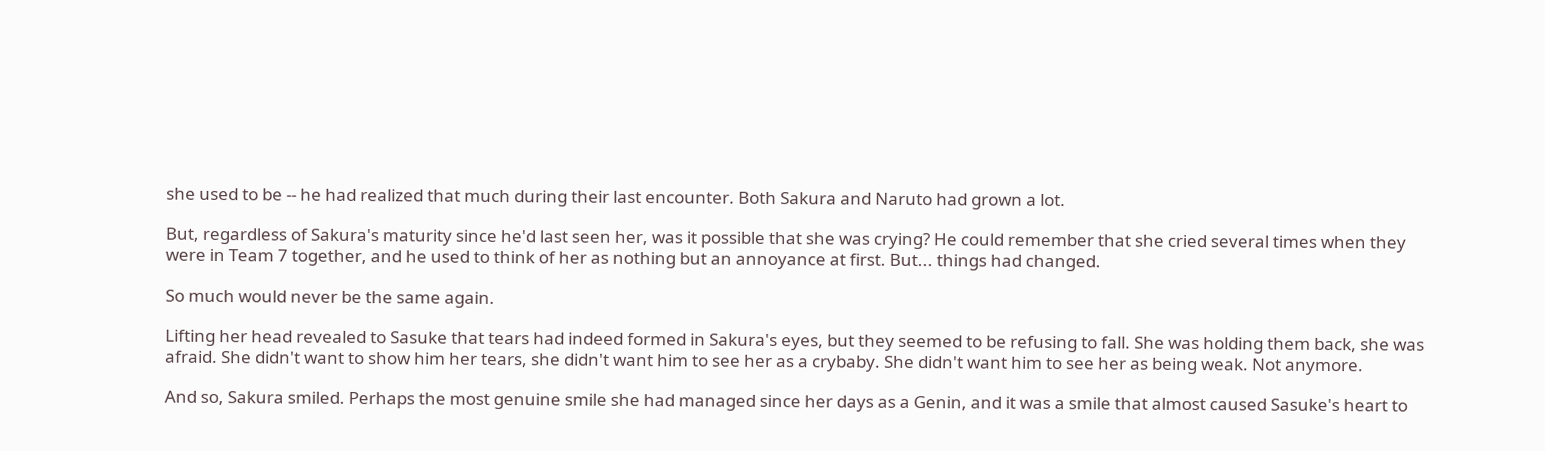she used to be -- he had realized that much during their last encounter. Both Sakura and Naruto had grown a lot.

But, regardless of Sakura's maturity since he'd last seen her, was it possible that she was crying? He could remember that she cried several times when they were in Team 7 together, and he used to think of her as nothing but an annoyance at first. But... things had changed.

So much would never be the same again.

Lifting her head revealed to Sasuke that tears had indeed formed in Sakura's eyes, but they seemed to be refusing to fall. She was holding them back, she was afraid. She didn't want to show him her tears, she didn't want him to see her as a crybaby. She didn't want him to see her as being weak. Not anymore.

And so, Sakura smiled. Perhaps the most genuine smile she had managed since her days as a Genin, and it was a smile that almost caused Sasuke's heart to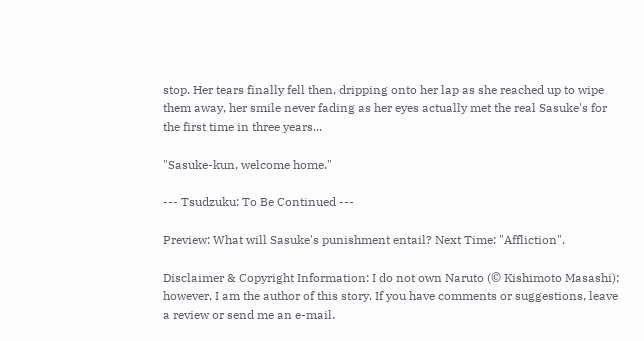stop. Her tears finally fell then, dripping onto her lap as she reached up to wipe them away, her smile never fading as her eyes actually met the real Sasuke's for the first time in three years...

"Sasuke-kun, welcome home."

--- Tsudzuku: To Be Continued ---

Preview: What will Sasuke's punishment entail? Next Time: "Affliction".

Disclaimer & Copyright Information: I do not own Naruto (© Kishimoto Masashi); however, I am the author of this story. If you have comments or suggestions, leave a review or send me an e-mail.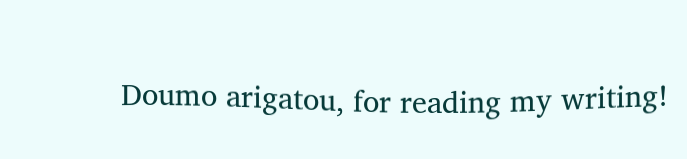Doumo arigatou, for reading my writing!